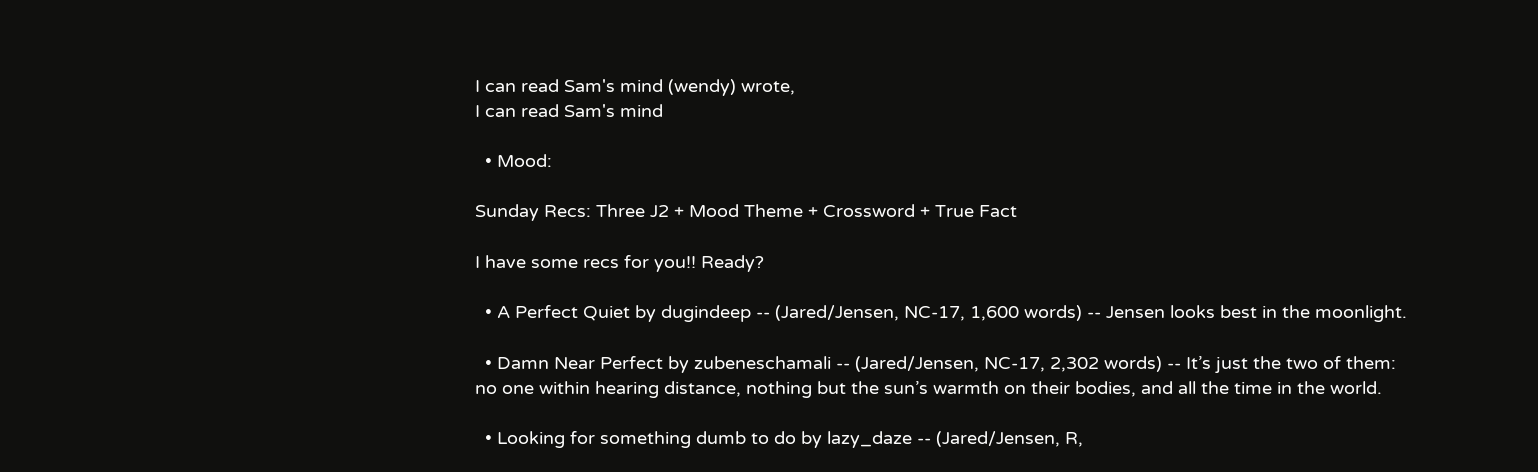I can read Sam's mind (wendy) wrote,
I can read Sam's mind

  • Mood:

Sunday Recs: Three J2 + Mood Theme + Crossword + True Fact

I have some recs for you!! Ready?

  • A Perfect Quiet by dugindeep -- (Jared/Jensen, NC-17, 1,600 words) -- Jensen looks best in the moonlight.

  • Damn Near Perfect by zubeneschamali -- (Jared/Jensen, NC-17, 2,302 words) -- It’s just the two of them: no one within hearing distance, nothing but the sun’s warmth on their bodies, and all the time in the world.

  • Looking for something dumb to do by lazy_daze -- (Jared/Jensen, R,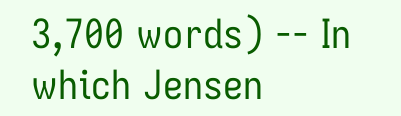3,700 words) -- In which Jensen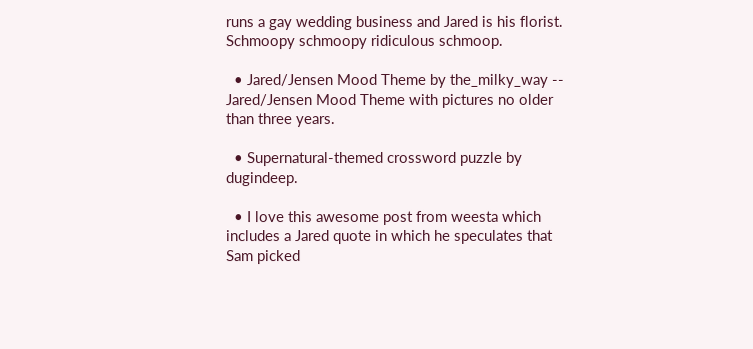runs a gay wedding business and Jared is his florist. Schmoopy schmoopy ridiculous schmoop.

  • Jared/Jensen Mood Theme by the_milky_way -- Jared/Jensen Mood Theme with pictures no older than three years.

  • Supernatural-themed crossword puzzle by dugindeep.

  • I love this awesome post from weesta which includes a Jared quote in which he speculates that Sam picked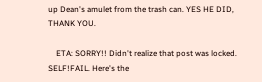up Dean's amulet from the trash can. YES HE DID, THANK YOU.

    ETA: SORRY!! Didn't realize that post was locked. SELF!FAIL. Here's the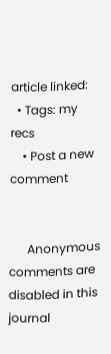article linked:
  • Tags: my recs
    • Post a new comment


      Anonymous comments are disabled in this journal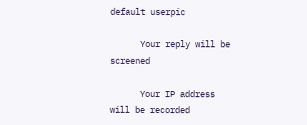default userpic

      Your reply will be screened

      Your IP address will be recorded